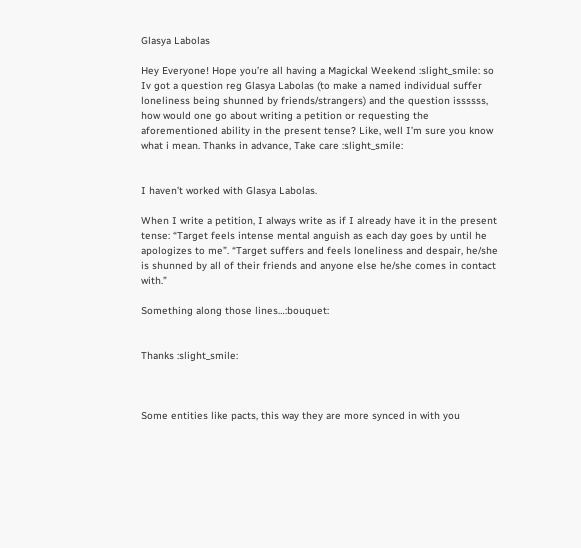Glasya Labolas

Hey Everyone! Hope you’re all having a Magickal Weekend :slight_smile: so Iv got a question reg Glasya Labolas (to make a named individual suffer loneliness being shunned by friends/strangers) and the question issssss, how would one go about writing a petition or requesting the aforementioned ability in the present tense? Like, well I’m sure you know what i mean. Thanks in advance, Take care :slight_smile:


I haven’t worked with Glasya Labolas.

When I write a petition, I always write as if I already have it in the present tense: “Target feels intense mental anguish as each day goes by until he apologizes to me”. “Target suffers and feels loneliness and despair, he/she is shunned by all of their friends and anyone else he/she comes in contact with.”

Something along those lines…:bouquet:


Thanks :slight_smile:



Some entities like pacts, this way they are more synced in with you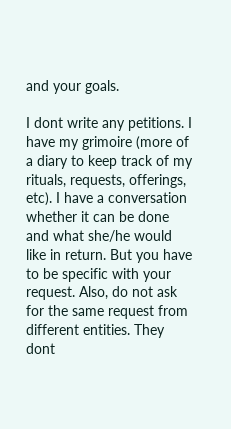and your goals.

I dont write any petitions. I have my grimoire (more of a diary to keep track of my rituals, requests, offerings, etc). I have a conversation whether it can be done and what she/he would like in return. But you have to be specific with your request. Also, do not ask for the same request from different entities. They dont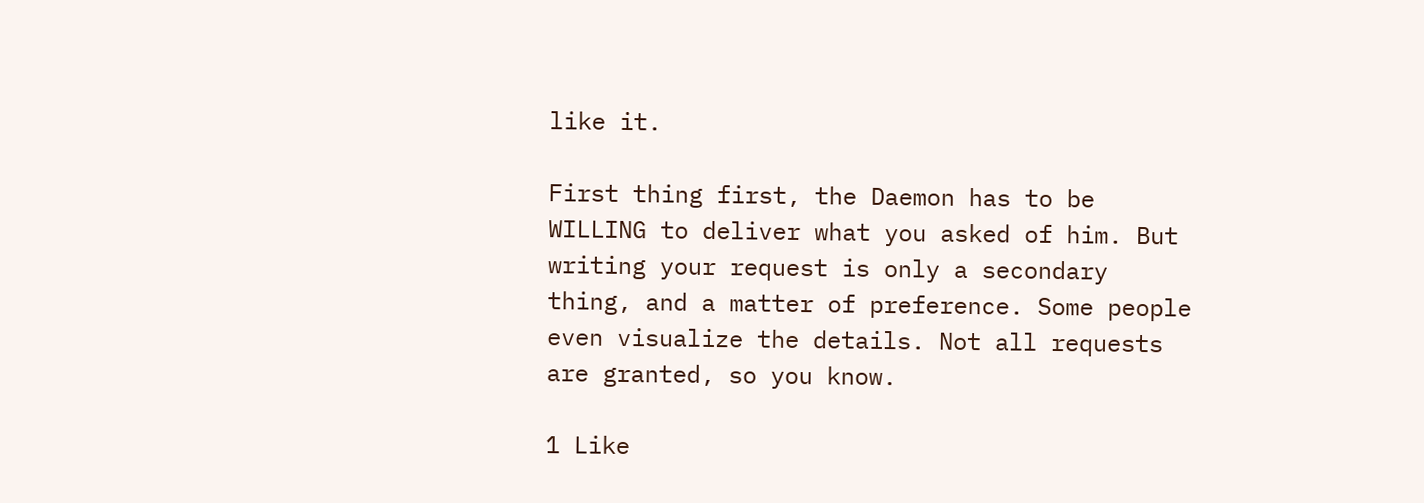like it.

First thing first, the Daemon has to be WILLING to deliver what you asked of him. But writing your request is only a secondary thing, and a matter of preference. Some people even visualize the details. Not all requests are granted, so you know.

1 Like